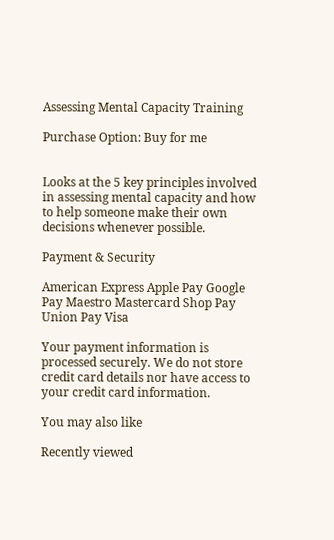Assessing Mental Capacity Training

Purchase Option: Buy for me


Looks at the 5 key principles involved in assessing mental capacity and how to help someone make their own decisions whenever possible.

Payment & Security

American Express Apple Pay Google Pay Maestro Mastercard Shop Pay Union Pay Visa

Your payment information is processed securely. We do not store credit card details nor have access to your credit card information.

You may also like

Recently viewed